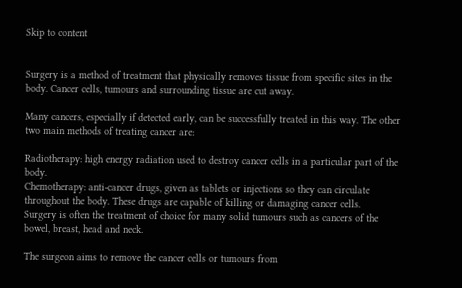Skip to content


Surgery is a method of treatment that physically removes tissue from specific sites in the body. Cancer cells, tumours and surrounding tissue are cut away.

Many cancers, especially if detected early, can be successfully treated in this way. The other two main methods of treating cancer are:

Radiotherapy: high energy radiation used to destroy cancer cells in a particular part of the body.
Chemotherapy: anti-cancer drugs, given as tablets or injections so they can circulate throughout the body. These drugs are capable of killing or damaging cancer cells.
Surgery is often the treatment of choice for many solid tumours such as cancers of the bowel, breast, head and neck.

The surgeon aims to remove the cancer cells or tumours from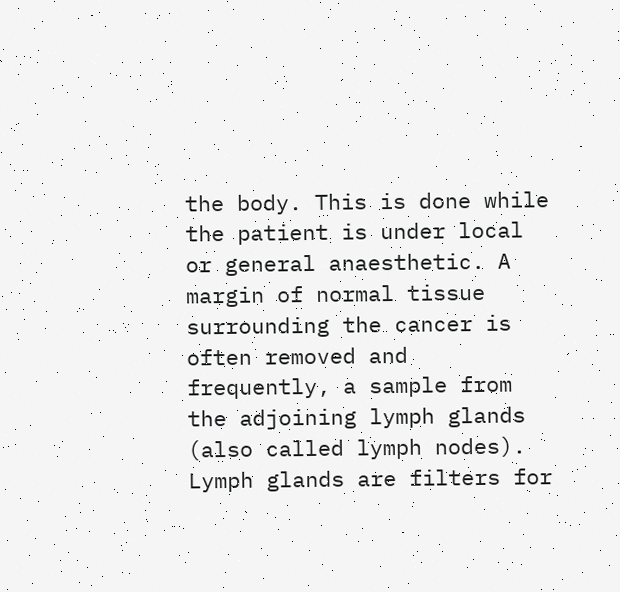the body. This is done while the patient is under local or general anaesthetic. A margin of normal tissue surrounding the cancer is often removed and frequently, a sample from the adjoining lymph glands (also called lymph nodes). Lymph glands are filters for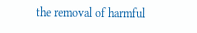the removal of harmful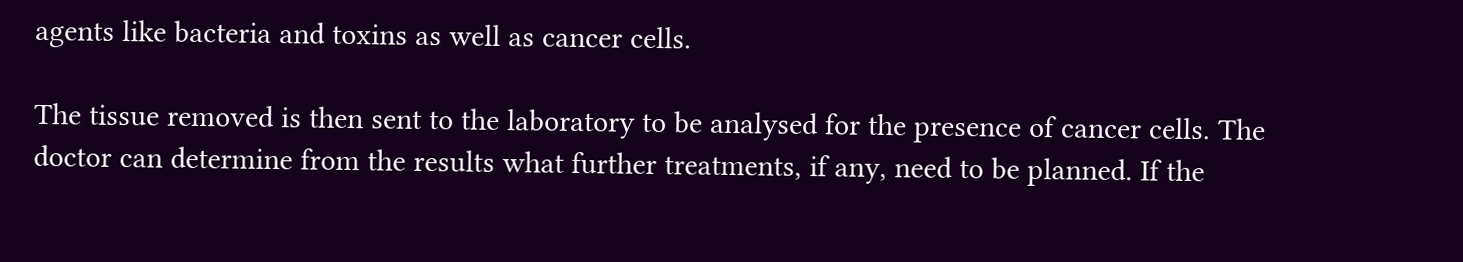agents like bacteria and toxins as well as cancer cells.

The tissue removed is then sent to the laboratory to be analysed for the presence of cancer cells. The doctor can determine from the results what further treatments, if any, need to be planned. If the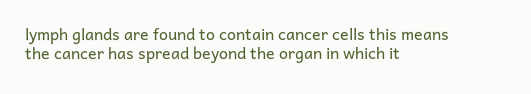lymph glands are found to contain cancer cells this means the cancer has spread beyond the organ in which it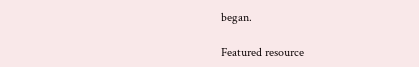began.

Featured resource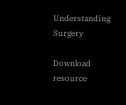Understanding Surgery

Download resource